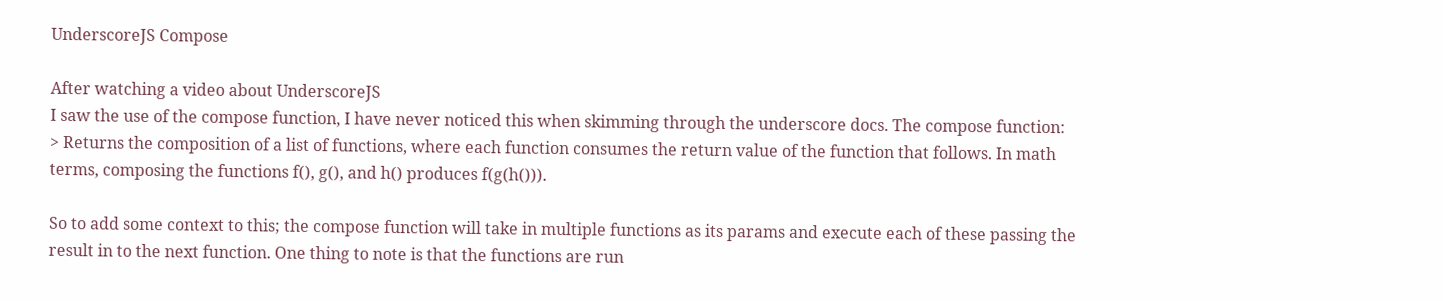UnderscoreJS Compose

After watching a video about UnderscoreJS
I saw the use of the compose function, I have never noticed this when skimming through the underscore docs. The compose function:
> Returns the composition of a list of functions, where each function consumes the return value of the function that follows. In math terms, composing the functions f(), g(), and h() produces f(g(h())).

So to add some context to this; the compose function will take in multiple functions as its params and execute each of these passing the result in to the next function. One thing to note is that the functions are run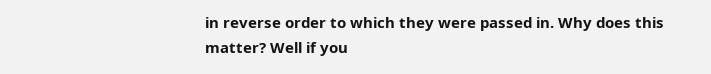in reverse order to which they were passed in. Why does this matter? Well if you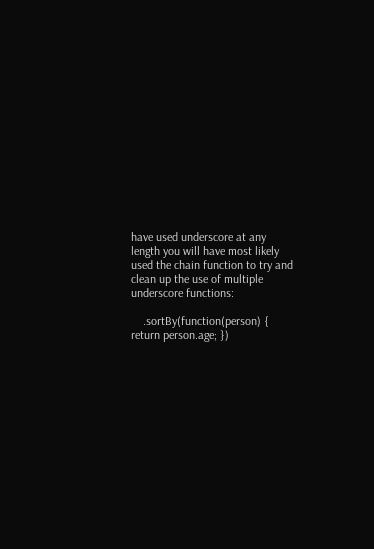have used underscore at any length you will have most likely used the chain function to try and clean up the use of multiple underscore functions:

    .sortBy(function(person) { return person.age; })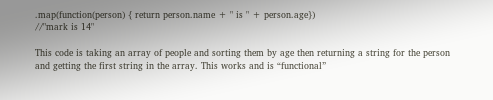.map(function(person) { return person.name + " is " + person.age})
//"mark is 14"

This code is taking an array of people and sorting them by age then returning a string for the person and getting the first string in the array. This works and is “functional”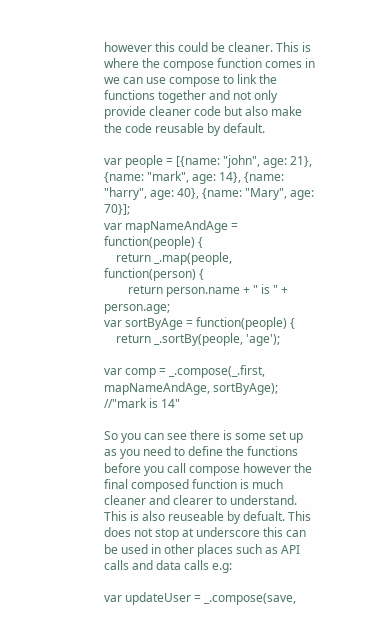however this could be cleaner. This is where the compose function comes in we can use compose to link the functions together and not only provide cleaner code but also make the code reusable by default.

var people = [{name: "john", age: 21}, {name: "mark", age: 14}, {name: "harry", age: 40}, {name: "Mary", age: 70}];
var mapNameAndAge = function(people) {
    return _.map(people, function(person) {
        return person.name + " is " + person.age;
var sortByAge = function(people) {
    return _.sortBy(people, 'age');

var comp = _.compose(_.first, mapNameAndAge, sortByAge);
//"mark is 14"

So you can see there is some set up as you need to define the functions before you call compose however the final composed function is much cleaner and clearer to understand. This is also reuseable by defualt. This does not stop at underscore this can be used in other places such as API calls and data calls e.g:

var updateUser = _.compose(save,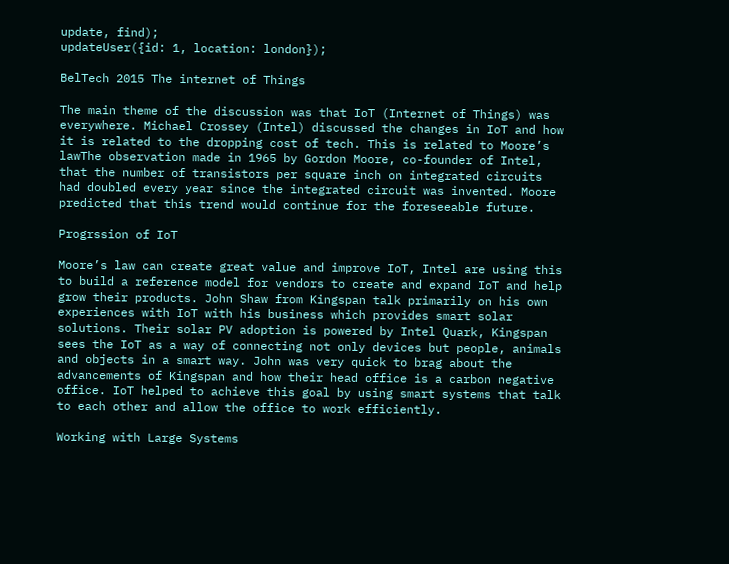update, find);
updateUser({id: 1, location: london});

BelTech 2015 The internet of Things

The main theme of the discussion was that IoT (Internet of Things) was everywhere. Michael Crossey (Intel) discussed the changes in IoT and how it is related to the dropping cost of tech. This is related to Moore’s lawThe observation made in 1965 by Gordon Moore, co-founder of Intel, that the number of transistors per square inch on integrated circuits had doubled every year since the integrated circuit was invented. Moore predicted that this trend would continue for the foreseeable future.

Progrssion of IoT

Moore’s law can create great value and improve IoT, Intel are using this to build a reference model for vendors to create and expand IoT and help grow their products. John Shaw from Kingspan talk primarily on his own experiences with IoT with his business which provides smart solar solutions. Their solar PV adoption is powered by Intel Quark, Kingspan sees the IoT as a way of connecting not only devices but people, animals and objects in a smart way. John was very quick to brag about the advancements of Kingspan and how their head office is a carbon negative office. IoT helped to achieve this goal by using smart systems that talk to each other and allow the office to work efficiently.

Working with Large Systems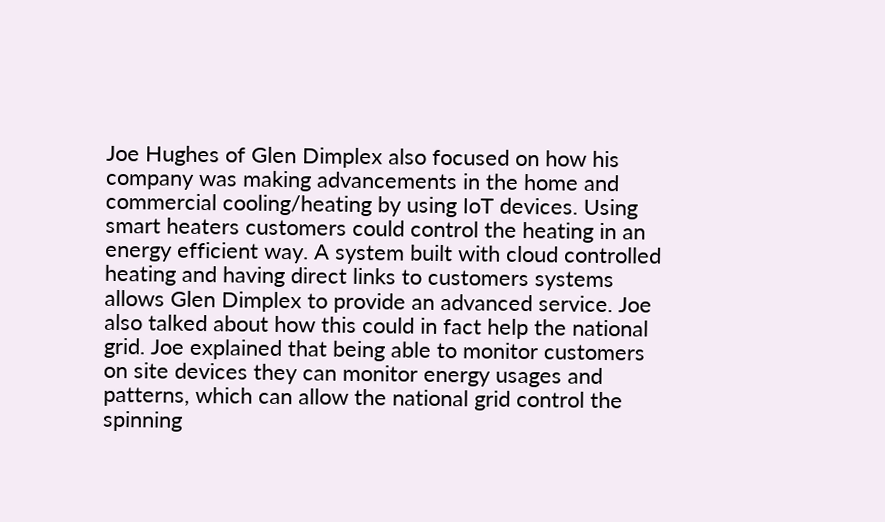Joe Hughes of Glen Dimplex also focused on how his company was making advancements in the home and commercial cooling/heating by using IoT devices. Using smart heaters customers could control the heating in an energy efficient way. A system built with cloud controlled heating and having direct links to customers systems allows Glen Dimplex to provide an advanced service. Joe also talked about how this could in fact help the national grid. Joe explained that being able to monitor customers on site devices they can monitor energy usages and patterns, which can allow the national grid control the spinning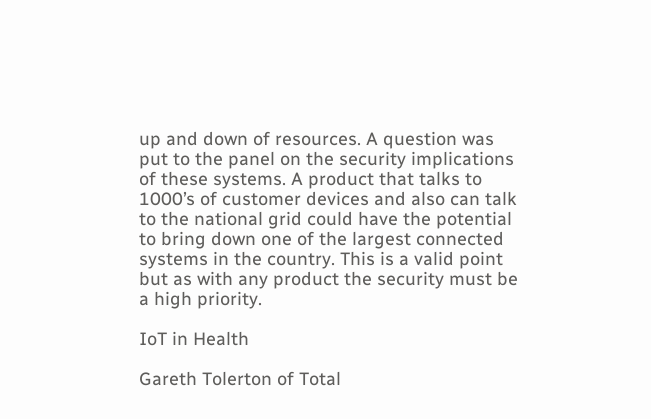up and down of resources. A question was put to the panel on the security implications of these systems. A product that talks to 1000’s of customer devices and also can talk to the national grid could have the potential to bring down one of the largest connected systems in the country. This is a valid point but as with any product the security must be a high priority.

IoT in Health

Gareth Tolerton of Total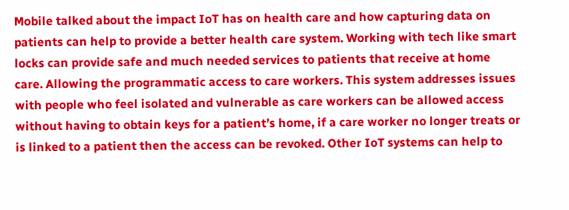Mobile talked about the impact IoT has on health care and how capturing data on patients can help to provide a better health care system. Working with tech like smart locks can provide safe and much needed services to patients that receive at home care. Allowing the programmatic access to care workers. This system addresses issues with people who feel isolated and vulnerable as care workers can be allowed access without having to obtain keys for a patient’s home, if a care worker no longer treats or is linked to a patient then the access can be revoked. Other IoT systems can help to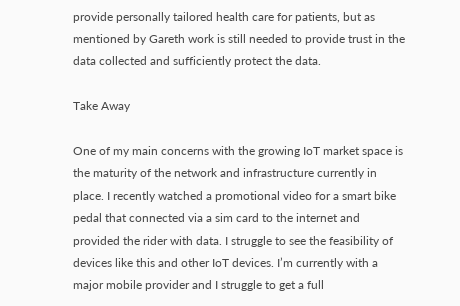provide personally tailored health care for patients, but as mentioned by Gareth work is still needed to provide trust in the data collected and sufficiently protect the data.

Take Away

One of my main concerns with the growing IoT market space is the maturity of the network and infrastructure currently in place. I recently watched a promotional video for a smart bike pedal that connected via a sim card to the internet and provided the rider with data. I struggle to see the feasibility of devices like this and other IoT devices. I’m currently with a major mobile provider and I struggle to get a full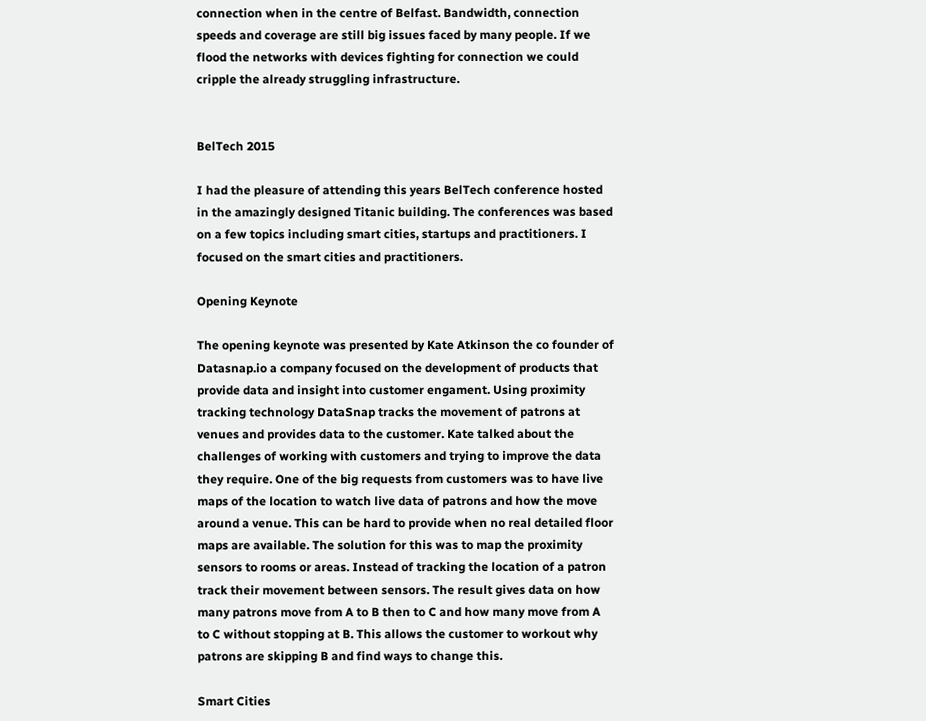connection when in the centre of Belfast. Bandwidth, connection speeds and coverage are still big issues faced by many people. If we flood the networks with devices fighting for connection we could cripple the already struggling infrastructure.


BelTech 2015

I had the pleasure of attending this years BelTech conference hosted in the amazingly designed Titanic building. The conferences was based on a few topics including smart cities, startups and practitioners. I focused on the smart cities and practitioners.

Opening Keynote

The opening keynote was presented by Kate Atkinson the co founder of Datasnap.io a company focused on the development of products that provide data and insight into customer engament. Using proximity tracking technology DataSnap tracks the movement of patrons at venues and provides data to the customer. Kate talked about the challenges of working with customers and trying to improve the data they require. One of the big requests from customers was to have live maps of the location to watch live data of patrons and how the move around a venue. This can be hard to provide when no real detailed floor maps are available. The solution for this was to map the proximity sensors to rooms or areas. Instead of tracking the location of a patron track their movement between sensors. The result gives data on how many patrons move from A to B then to C and how many move from A to C without stopping at B. This allows the customer to workout why patrons are skipping B and find ways to change this.

Smart Cities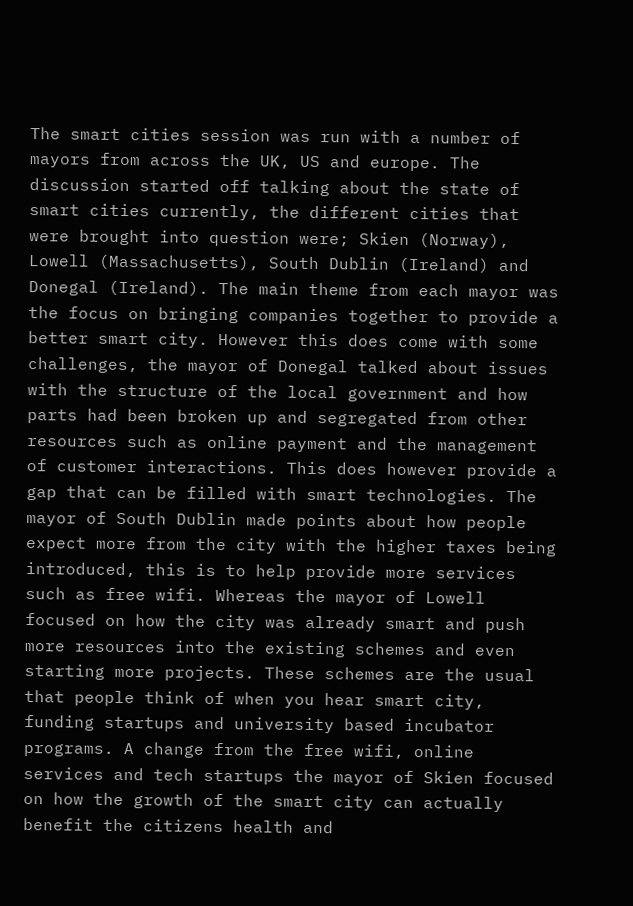The smart cities session was run with a number of mayors from across the UK, US and europe. The discussion started off talking about the state of smart cities currently, the different cities that were brought into question were; Skien (Norway), Lowell (Massachusetts), South Dublin (Ireland) and Donegal (Ireland). The main theme from each mayor was the focus on bringing companies together to provide a better smart city. However this does come with some challenges, the mayor of Donegal talked about issues with the structure of the local government and how parts had been broken up and segregated from other resources such as online payment and the management of customer interactions. This does however provide a gap that can be filled with smart technologies. The mayor of South Dublin made points about how people expect more from the city with the higher taxes being introduced, this is to help provide more services such as free wifi. Whereas the mayor of Lowell focused on how the city was already smart and push more resources into the existing schemes and even starting more projects. These schemes are the usual that people think of when you hear smart city, funding startups and university based incubator programs. A change from the free wifi, online services and tech startups the mayor of Skien focused on how the growth of the smart city can actually benefit the citizens health and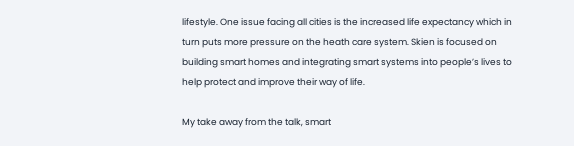lifestyle. One issue facing all cities is the increased life expectancy which in turn puts more pressure on the heath care system. Skien is focused on building smart homes and integrating smart systems into people’s lives to help protect and improve their way of life.

My take away from the talk, smart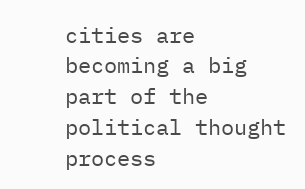cities are becoming a big part of the political thought process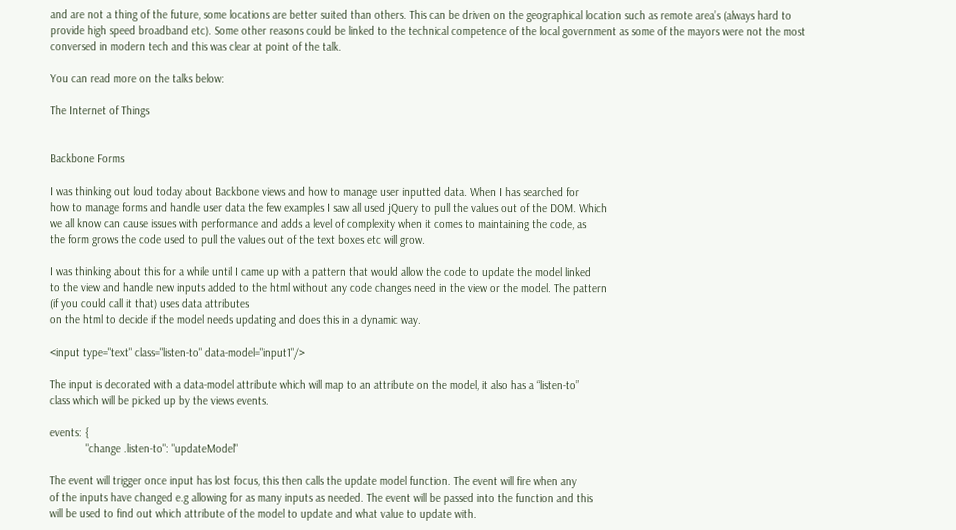and are not a thing of the future, some locations are better suited than others. This can be driven on the geographical location such as remote area’s (always hard to provide high speed broadband etc). Some other reasons could be linked to the technical competence of the local government as some of the mayors were not the most conversed in modern tech and this was clear at point of the talk.

You can read more on the talks below:

The Internet of Things


Backbone Forms

I was thinking out loud today about Backbone views and how to manage user inputted data. When I has searched for
how to manage forms and handle user data the few examples I saw all used jQuery to pull the values out of the DOM. Which
we all know can cause issues with performance and adds a level of complexity when it comes to maintaining the code, as
the form grows the code used to pull the values out of the text boxes etc will grow.

I was thinking about this for a while until I came up with a pattern that would allow the code to update the model linked
to the view and handle new inputs added to the html without any code changes need in the view or the model. The pattern
(if you could call it that) uses data attributes
on the html to decide if the model needs updating and does this in a dynamic way.

<input type="text" class="listen-to" data-model="input1"/>

The input is decorated with a data-model attribute which will map to an attribute on the model, it also has a “listen-to”
class which will be picked up by the views events.

events: {
            "change .listen-to": "updateModel"

The event will trigger once input has lost focus, this then calls the update model function. The event will fire when any
of the inputs have changed e.g allowing for as many inputs as needed. The event will be passed into the function and this
will be used to find out which attribute of the model to update and what value to update with.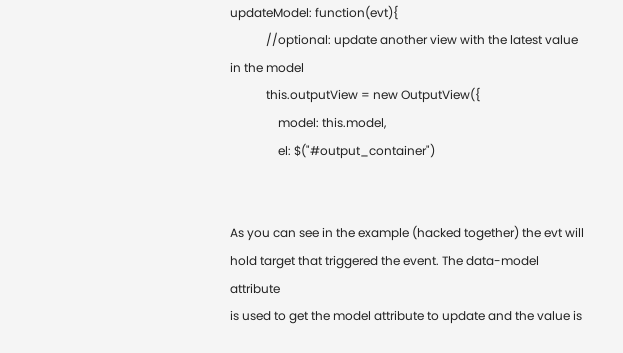updateModel: function(evt){
            //optional: update another view with the latest value in the model
            this.outputView = new OutputView({
                model: this.model,
                el: $("#output_container")


As you can see in the example (hacked together) the evt will hold target that triggered the event. The data-model attribute
is used to get the model attribute to update and the value is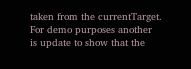taken from the currentTarget. For demo purposes another
is update to show that the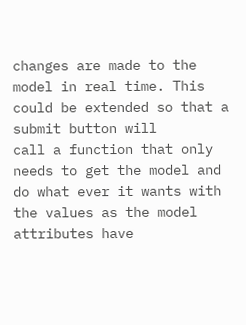changes are made to the model in real time. This could be extended so that a submit button will
call a function that only needs to get the model and do what ever it wants with the values as the model attributes have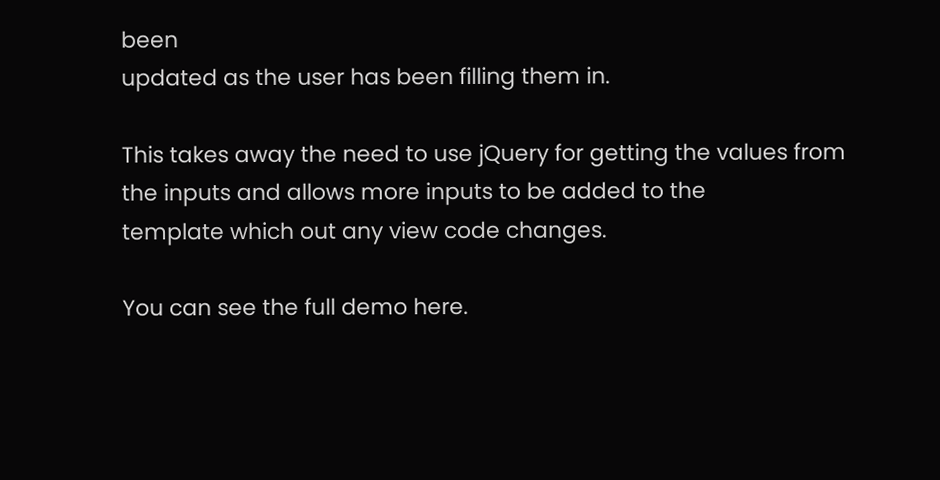been
updated as the user has been filling them in.

This takes away the need to use jQuery for getting the values from the inputs and allows more inputs to be added to the
template which out any view code changes.

You can see the full demo here.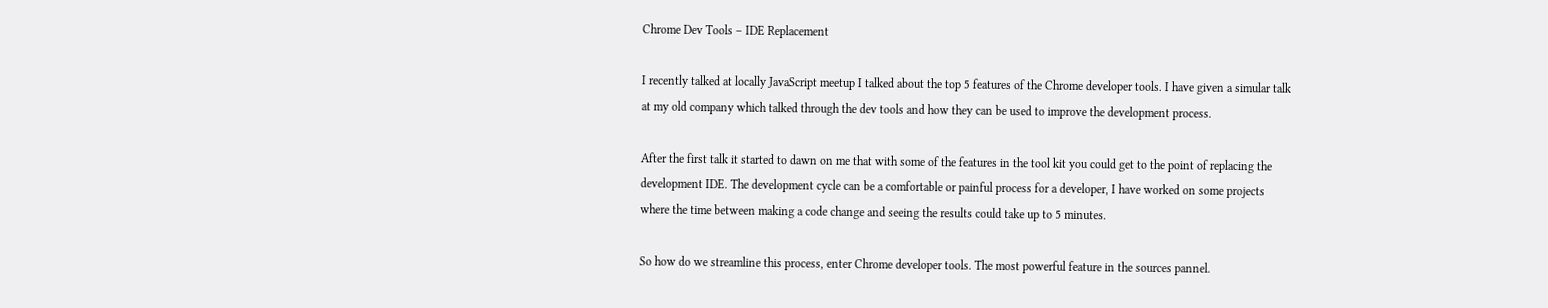Chrome Dev Tools – IDE Replacement

I recently talked at locally JavaScript meetup I talked about the top 5 features of the Chrome developer tools. I have given a simular talk at my old company which talked through the dev tools and how they can be used to improve the development process.

After the first talk it started to dawn on me that with some of the features in the tool kit you could get to the point of replacing the development IDE. The development cycle can be a comfortable or painful process for a developer, I have worked on some projects where the time between making a code change and seeing the results could take up to 5 minutes.

So how do we streamline this process, enter Chrome developer tools. The most powerful feature in the sources pannel.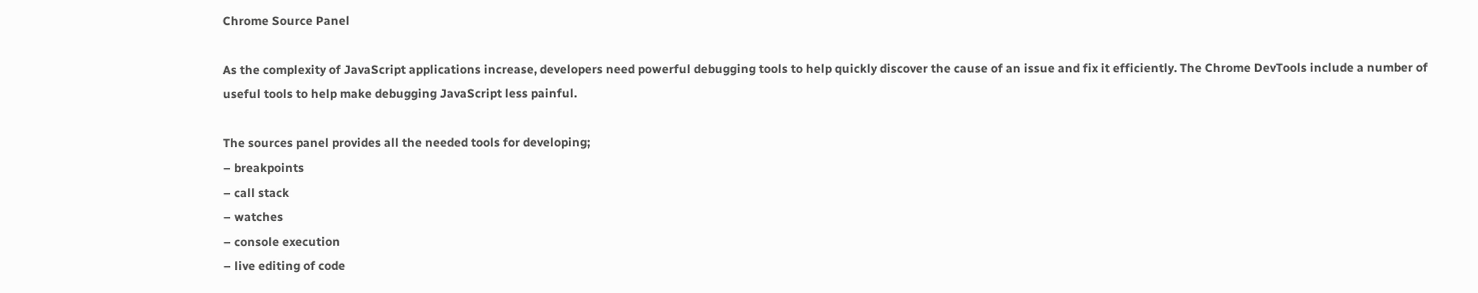Chrome Source Panel

As the complexity of JavaScript applications increase, developers need powerful debugging tools to help quickly discover the cause of an issue and fix it efficiently. The Chrome DevTools include a number of useful tools to help make debugging JavaScript less painful.

The sources panel provides all the needed tools for developing;
– breakpoints
– call stack
– watches
– console execution
– live editing of code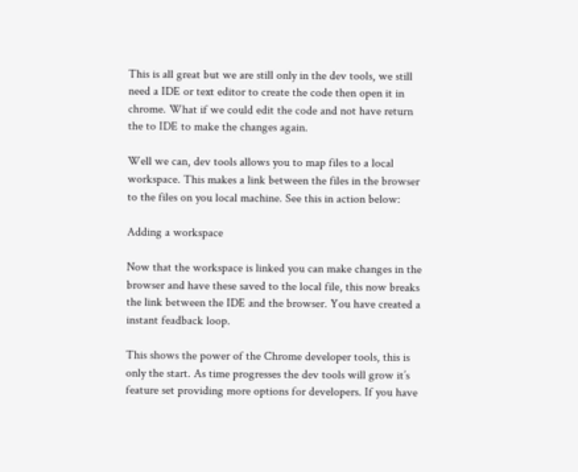This is all great but we are still only in the dev tools, we still need a IDE or text editor to create the code then open it in chrome. What if we could edit the code and not have return the to IDE to make the changes again.

Well we can, dev tools allows you to map files to a local workspace. This makes a link between the files in the browser to the files on you local machine. See this in action below:

Adding a workspace

Now that the workspace is linked you can make changes in the browser and have these saved to the local file, this now breaks the link between the IDE and the browser. You have created a instant feadback loop.

This shows the power of the Chrome developer tools, this is only the start. As time progresses the dev tools will grow it’s feature set providing more options for developers. If you have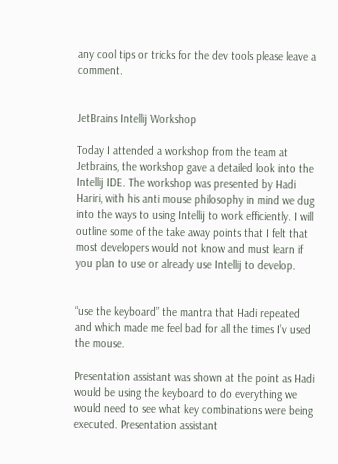any cool tips or tricks for the dev tools please leave a comment.


JetBrains Intellij Workshop

Today I attended a workshop from the team at Jetbrains, the workshop gave a detailed look into the Intellij IDE. The workshop was presented by Hadi Hariri, with his anti mouse philosophy in mind we dug into the ways to using Intellij to work efficiently. I will outline some of the take away points that I felt that most developers would not know and must learn if you plan to use or already use Intellij to develop.


“use the keyboard” the mantra that Hadi repeated and which made me feel bad for all the times I’v used the mouse.

Presentation assistant was shown at the point as Hadi would be using the keyboard to do everything we would need to see what key combinations were being executed. Presentation assistant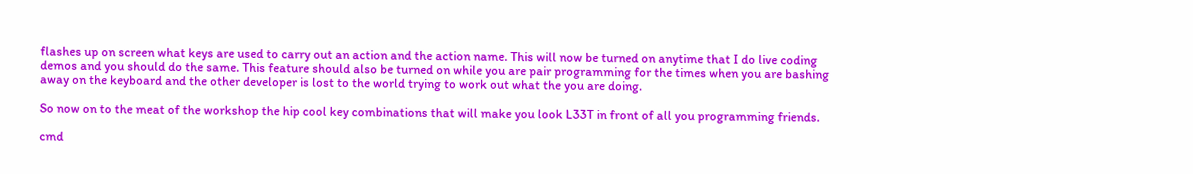flashes up on screen what keys are used to carry out an action and the action name. This will now be turned on anytime that I do live coding demos and you should do the same. This feature should also be turned on while you are pair programming for the times when you are bashing away on the keyboard and the other developer is lost to the world trying to work out what the you are doing.

So now on to the meat of the workshop the hip cool key combinations that will make you look L33T in front of all you programming friends.

cmd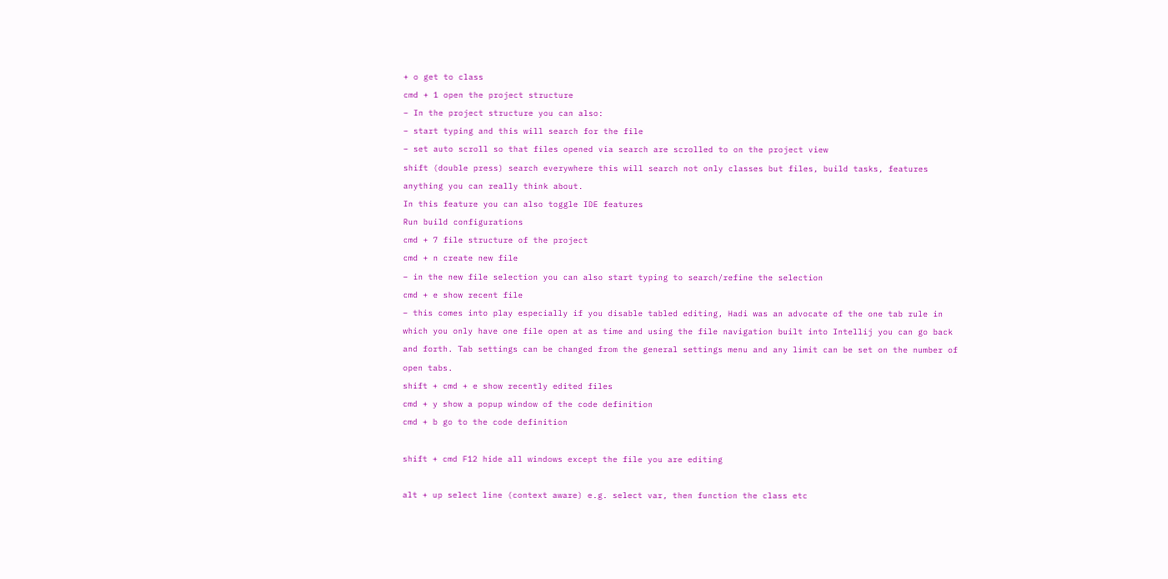+ o get to class
cmd + 1 open the project structure
– In the project structure you can also:
– start typing and this will search for the file
– set auto scroll so that files opened via search are scrolled to on the project view
shift (double press) search everywhere this will search not only classes but files, build tasks, features anything you can really think about.
In this feature you can also toggle IDE features
Run build configurations
cmd + 7 file structure of the project
cmd + n create new file
– in the new file selection you can also start typing to search/refine the selection
cmd + e show recent file
– this comes into play especially if you disable tabled editing, Hadi was an advocate of the one tab rule in which you only have one file open at as time and using the file navigation built into Intellij you can go back and forth. Tab settings can be changed from the general settings menu and any limit can be set on the number of open tabs.
shift + cmd + e show recently edited files
cmd + y show a popup window of the code definition
cmd + b go to the code definition

shift + cmd F12 hide all windows except the file you are editing

alt + up select line (context aware) e.g. select var, then function the class etc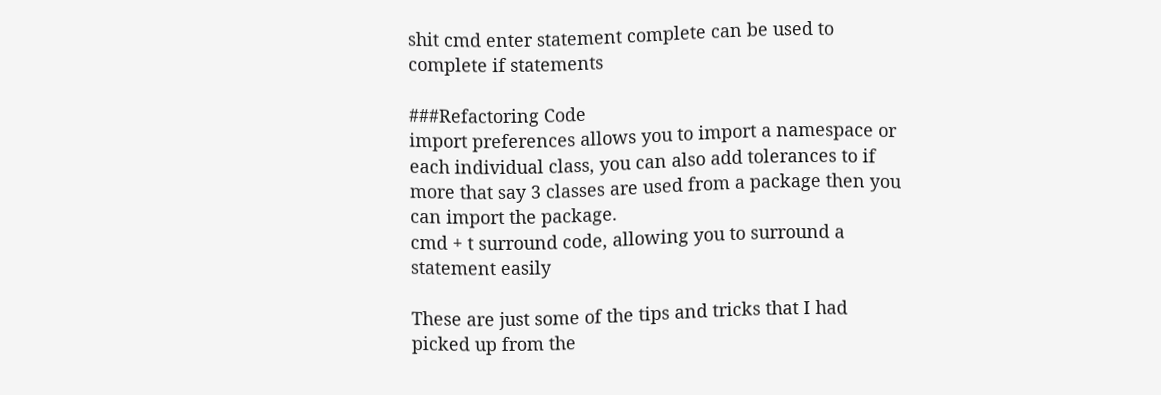shit cmd enter statement complete can be used to complete if statements

###Refactoring Code
import preferences allows you to import a namespace or each individual class, you can also add tolerances to if more that say 3 classes are used from a package then you can import the package.
cmd + t surround code, allowing you to surround a statement easily

These are just some of the tips and tricks that I had picked up from the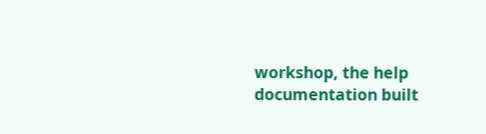workshop, the help documentation built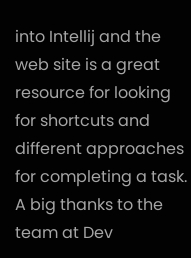into Intellij and the web site is a great resource for looking for shortcuts and different approaches for completing a task. A big thanks to the team at Dev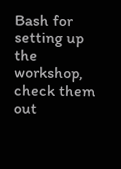Bash for setting up the workshop, check them out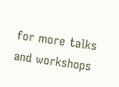for more talks and workshops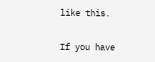like this.

If you have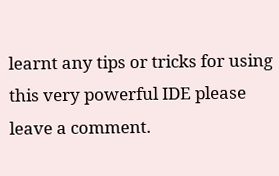learnt any tips or tricks for using this very powerful IDE please leave a comment.